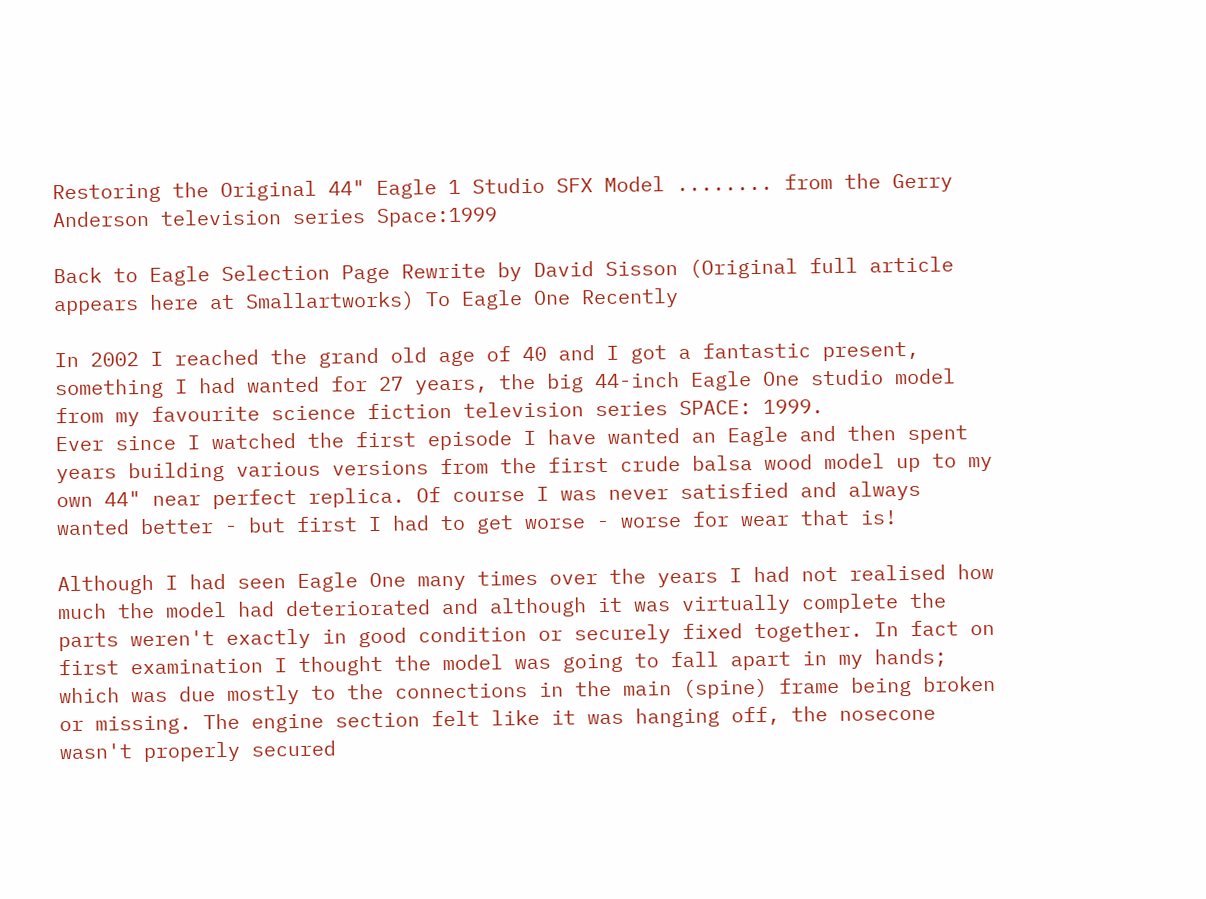Restoring the Original 44" Eagle 1 Studio SFX Model ........ from the Gerry Anderson television series Space:1999

Back to Eagle Selection Page Rewrite by David Sisson (Original full article appears here at Smallartworks) To Eagle One Recently

In 2002 I reached the grand old age of 40 and I got a fantastic present, something I had wanted for 27 years, the big 44-inch Eagle One studio model from my favourite science fiction television series SPACE: 1999.
Ever since I watched the first episode I have wanted an Eagle and then spent years building various versions from the first crude balsa wood model up to my own 44" near perfect replica. Of course I was never satisfied and always wanted better - but first I had to get worse - worse for wear that is!

Although I had seen Eagle One many times over the years I had not realised how much the model had deteriorated and although it was virtually complete the parts weren't exactly in good condition or securely fixed together. In fact on first examination I thought the model was going to fall apart in my hands; which was due mostly to the connections in the main (spine) frame being broken or missing. The engine section felt like it was hanging off, the nosecone wasn't properly secured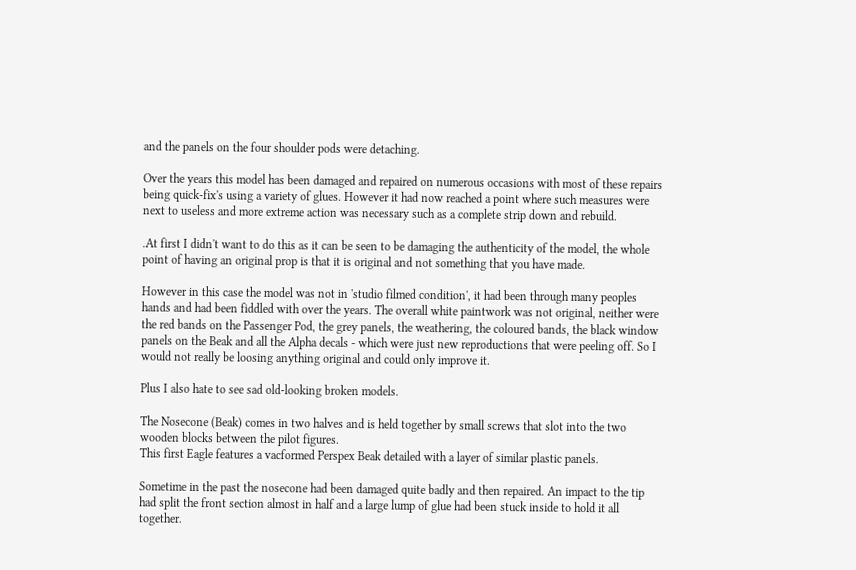and the panels on the four shoulder pods were detaching.

Over the years this model has been damaged and repaired on numerous occasions with most of these repairs being quick-fix's using a variety of glues. However it had now reached a point where such measures were next to useless and more extreme action was necessary such as a complete strip down and rebuild.

.At first I didn't want to do this as it can be seen to be damaging the authenticity of the model, the whole point of having an original prop is that it is original and not something that you have made.

However in this case the model was not in 'studio filmed condition', it had been through many peoples hands and had been fiddled with over the years. The overall white paintwork was not original, neither were the red bands on the Passenger Pod, the grey panels, the weathering, the coloured bands, the black window panels on the Beak and all the Alpha decals - which were just new reproductions that were peeling off. So I would not really be loosing anything original and could only improve it.

Plus I also hate to see sad old-looking broken models.

The Nosecone (Beak) comes in two halves and is held together by small screws that slot into the two wooden blocks between the pilot figures.
This first Eagle features a vacformed Perspex Beak detailed with a layer of similar plastic panels.

Sometime in the past the nosecone had been damaged quite badly and then repaired. An impact to the tip had split the front section almost in half and a large lump of glue had been stuck inside to hold it all together.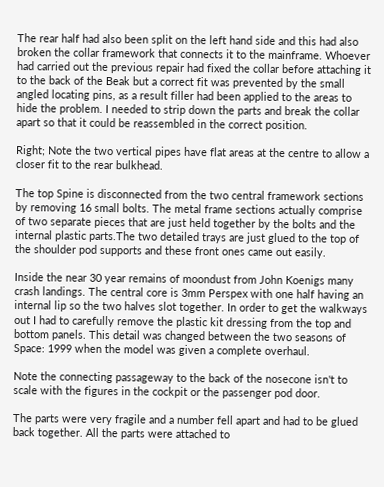The rear half had also been split on the left hand side and this had also broken the collar framework that connects it to the mainframe. Whoever had carried out the previous repair had fixed the collar before attaching it to the back of the Beak but a correct fit was prevented by the small angled locating pins, as a result filler had been applied to the areas to hide the problem. I needed to strip down the parts and break the collar apart so that it could be reassembled in the correct position.

Right; Note the two vertical pipes have flat areas at the centre to allow a closer fit to the rear bulkhead.

The top Spine is disconnected from the two central framework sections by removing 16 small bolts. The metal frame sections actually comprise of two separate pieces that are just held together by the bolts and the internal plastic parts.The two detailed trays are just glued to the top of the shoulder pod supports and these front ones came out easily.

Inside the near 30 year remains of moondust from John Koenigs many crash landings. The central core is 3mm Perspex with one half having an internal lip so the two halves slot together. In order to get the walkways out I had to carefully remove the plastic kit dressing from the top and bottom panels. This detail was changed between the two seasons of Space: 1999 when the model was given a complete overhaul.

Note the connecting passageway to the back of the nosecone isn't to scale with the figures in the cockpit or the passenger pod door.

The parts were very fragile and a number fell apart and had to be glued back together. All the parts were attached to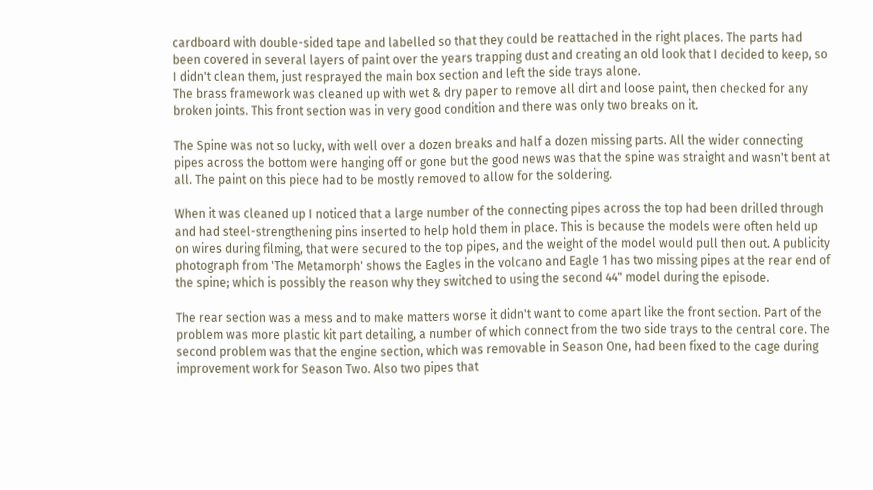cardboard with double-sided tape and labelled so that they could be reattached in the right places. The parts had been covered in several layers of paint over the years trapping dust and creating an old look that I decided to keep, so I didn't clean them, just resprayed the main box section and left the side trays alone.
The brass framework was cleaned up with wet & dry paper to remove all dirt and loose paint, then checked for any broken joints. This front section was in very good condition and there was only two breaks on it.

The Spine was not so lucky, with well over a dozen breaks and half a dozen missing parts. All the wider connecting pipes across the bottom were hanging off or gone but the good news was that the spine was straight and wasn't bent at all. The paint on this piece had to be mostly removed to allow for the soldering.

When it was cleaned up I noticed that a large number of the connecting pipes across the top had been drilled through and had steel-strengthening pins inserted to help hold them in place. This is because the models were often held up on wires during filming, that were secured to the top pipes, and the weight of the model would pull then out. A publicity photograph from 'The Metamorph' shows the Eagles in the volcano and Eagle 1 has two missing pipes at the rear end of the spine; which is possibly the reason why they switched to using the second 44" model during the episode.

The rear section was a mess and to make matters worse it didn't want to come apart like the front section. Part of the problem was more plastic kit part detailing, a number of which connect from the two side trays to the central core. The second problem was that the engine section, which was removable in Season One, had been fixed to the cage during improvement work for Season Two. Also two pipes that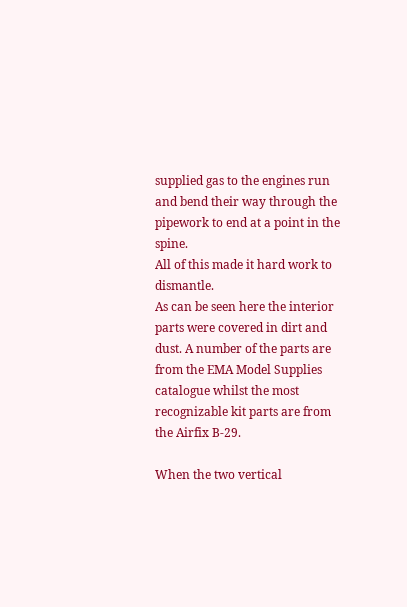supplied gas to the engines run and bend their way through the pipework to end at a point in the spine.
All of this made it hard work to dismantle.
As can be seen here the interior parts were covered in dirt and dust. A number of the parts are from the EMA Model Supplies catalogue whilst the most recognizable kit parts are from the Airfix B-29.

When the two vertical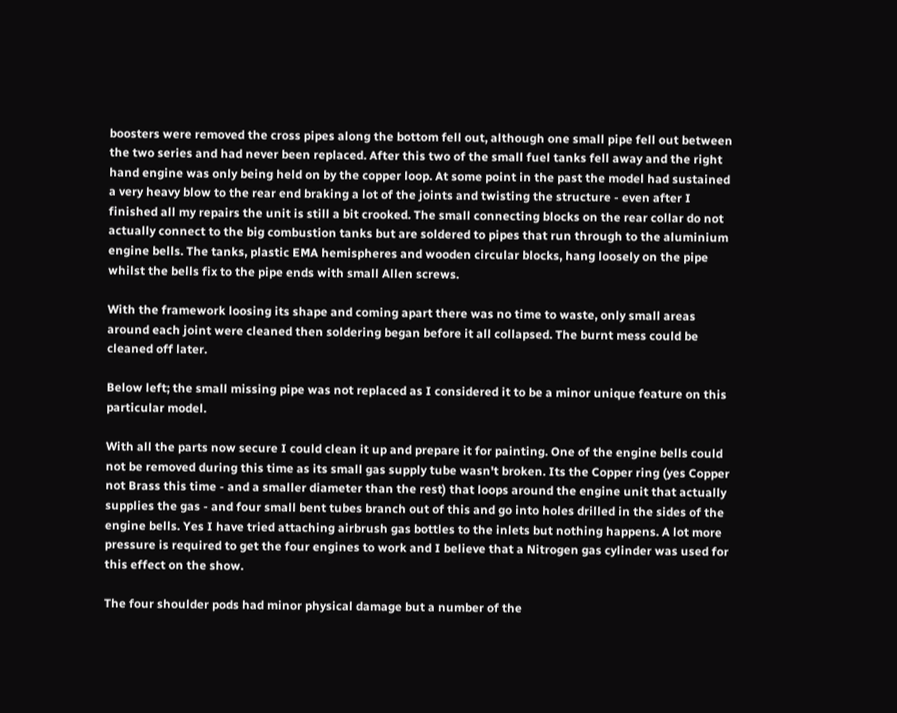boosters were removed the cross pipes along the bottom fell out, although one small pipe fell out between the two series and had never been replaced. After this two of the small fuel tanks fell away and the right hand engine was only being held on by the copper loop. At some point in the past the model had sustained a very heavy blow to the rear end braking a lot of the joints and twisting the structure - even after I finished all my repairs the unit is still a bit crooked. The small connecting blocks on the rear collar do not actually connect to the big combustion tanks but are soldered to pipes that run through to the aluminium engine bells. The tanks, plastic EMA hemispheres and wooden circular blocks, hang loosely on the pipe whilst the bells fix to the pipe ends with small Allen screws.

With the framework loosing its shape and coming apart there was no time to waste, only small areas around each joint were cleaned then soldering began before it all collapsed. The burnt mess could be cleaned off later.

Below left; the small missing pipe was not replaced as I considered it to be a minor unique feature on this particular model.

With all the parts now secure I could clean it up and prepare it for painting. One of the engine bells could not be removed during this time as its small gas supply tube wasn't broken. Its the Copper ring (yes Copper not Brass this time - and a smaller diameter than the rest) that loops around the engine unit that actually supplies the gas - and four small bent tubes branch out of this and go into holes drilled in the sides of the engine bells. Yes I have tried attaching airbrush gas bottles to the inlets but nothing happens. A lot more pressure is required to get the four engines to work and I believe that a Nitrogen gas cylinder was used for this effect on the show.

The four shoulder pods had minor physical damage but a number of the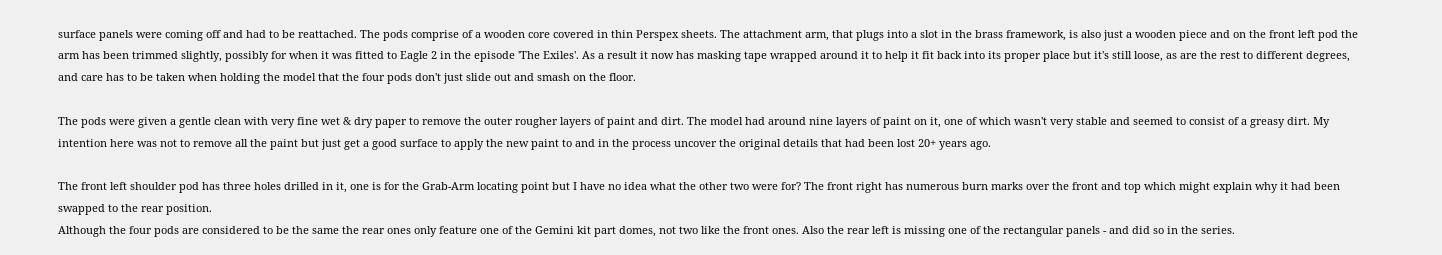surface panels were coming off and had to be reattached. The pods comprise of a wooden core covered in thin Perspex sheets. The attachment arm, that plugs into a slot in the brass framework, is also just a wooden piece and on the front left pod the arm has been trimmed slightly, possibly for when it was fitted to Eagle 2 in the episode 'The Exiles'. As a result it now has masking tape wrapped around it to help it fit back into its proper place but it's still loose, as are the rest to different degrees, and care has to be taken when holding the model that the four pods don't just slide out and smash on the floor.

The pods were given a gentle clean with very fine wet & dry paper to remove the outer rougher layers of paint and dirt. The model had around nine layers of paint on it, one of which wasn't very stable and seemed to consist of a greasy dirt. My intention here was not to remove all the paint but just get a good surface to apply the new paint to and in the process uncover the original details that had been lost 20+ years ago.

The front left shoulder pod has three holes drilled in it, one is for the Grab-Arm locating point but I have no idea what the other two were for? The front right has numerous burn marks over the front and top which might explain why it had been swapped to the rear position.
Although the four pods are considered to be the same the rear ones only feature one of the Gemini kit part domes, not two like the front ones. Also the rear left is missing one of the rectangular panels - and did so in the series.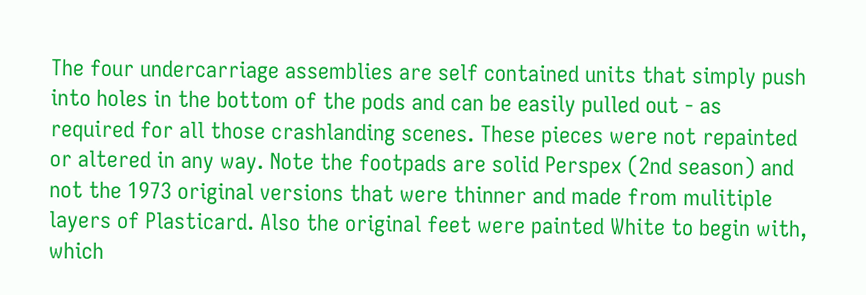The four undercarriage assemblies are self contained units that simply push into holes in the bottom of the pods and can be easily pulled out - as required for all those crashlanding scenes. These pieces were not repainted or altered in any way. Note the footpads are solid Perspex (2nd season) and not the 1973 original versions that were thinner and made from mulitiple layers of Plasticard. Also the original feet were painted White to begin with, which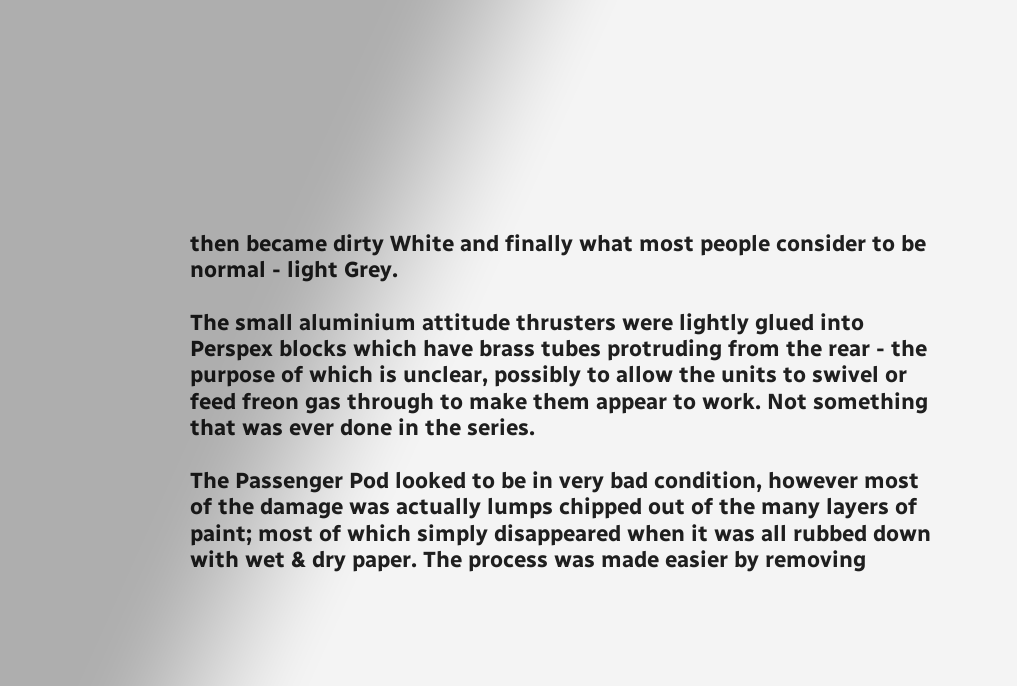then became dirty White and finally what most people consider to be normal - light Grey.

The small aluminium attitude thrusters were lightly glued into Perspex blocks which have brass tubes protruding from the rear - the purpose of which is unclear, possibly to allow the units to swivel or feed freon gas through to make them appear to work. Not something that was ever done in the series.

The Passenger Pod looked to be in very bad condition, however most of the damage was actually lumps chipped out of the many layers of paint; most of which simply disappeared when it was all rubbed down with wet & dry paper. The process was made easier by removing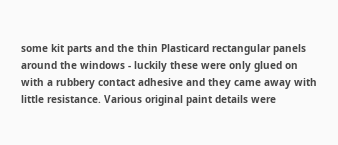some kit parts and the thin Plasticard rectangular panels around the windows - luckily these were only glued on with a rubbery contact adhesive and they came away with little resistance. Various original paint details were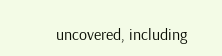uncovered, including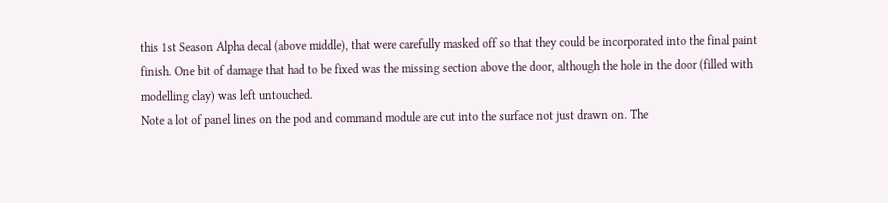this 1st Season Alpha decal (above middle), that were carefully masked off so that they could be incorporated into the final paint finish. One bit of damage that had to be fixed was the missing section above the door, although the hole in the door (filled with modelling clay) was left untouched.
Note a lot of panel lines on the pod and command module are cut into the surface not just drawn on. The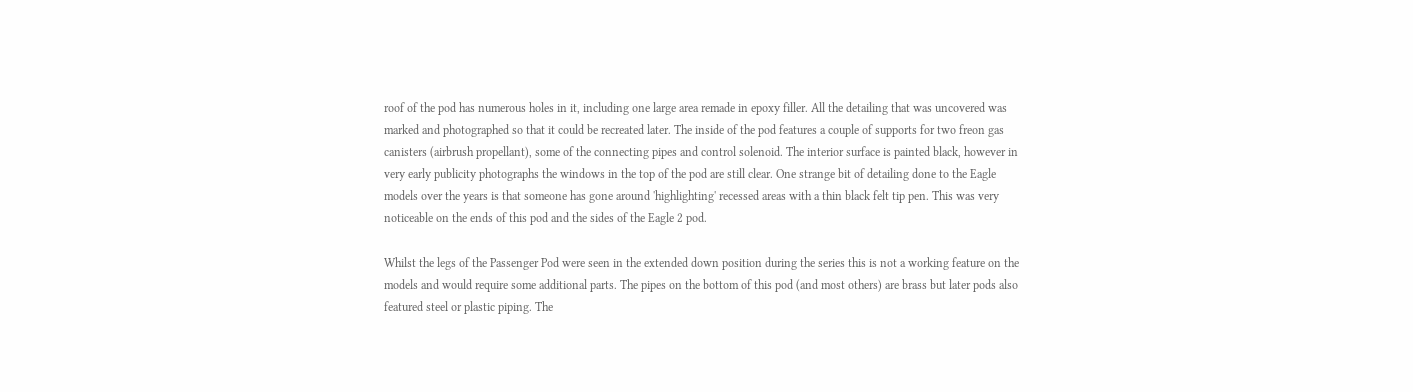roof of the pod has numerous holes in it, including one large area remade in epoxy filler. All the detailing that was uncovered was marked and photographed so that it could be recreated later. The inside of the pod features a couple of supports for two freon gas canisters (airbrush propellant), some of the connecting pipes and control solenoid. The interior surface is painted black, however in very early publicity photographs the windows in the top of the pod are still clear. One strange bit of detailing done to the Eagle models over the years is that someone has gone around 'highlighting' recessed areas with a thin black felt tip pen. This was very noticeable on the ends of this pod and the sides of the Eagle 2 pod.

Whilst the legs of the Passenger Pod were seen in the extended down position during the series this is not a working feature on the models and would require some additional parts. The pipes on the bottom of this pod (and most others) are brass but later pods also featured steel or plastic piping. The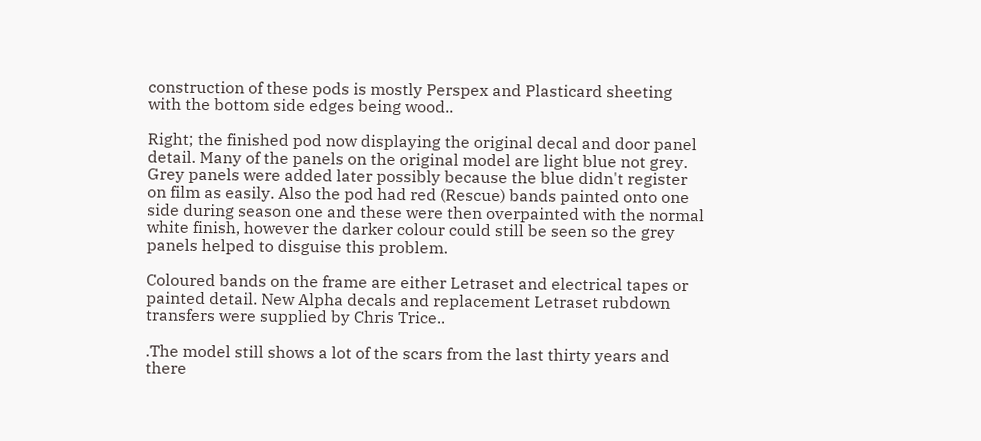construction of these pods is mostly Perspex and Plasticard sheeting with the bottom side edges being wood..

Right; the finished pod now displaying the original decal and door panel detail. Many of the panels on the original model are light blue not grey. Grey panels were added later possibly because the blue didn't register on film as easily. Also the pod had red (Rescue) bands painted onto one side during season one and these were then overpainted with the normal white finish, however the darker colour could still be seen so the grey panels helped to disguise this problem.

Coloured bands on the frame are either Letraset and electrical tapes or painted detail. New Alpha decals and replacement Letraset rubdown transfers were supplied by Chris Trice..

.The model still shows a lot of the scars from the last thirty years and there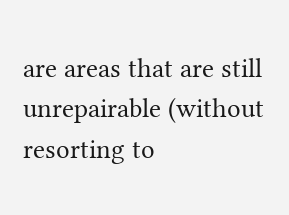are areas that are still unrepairable (without resorting to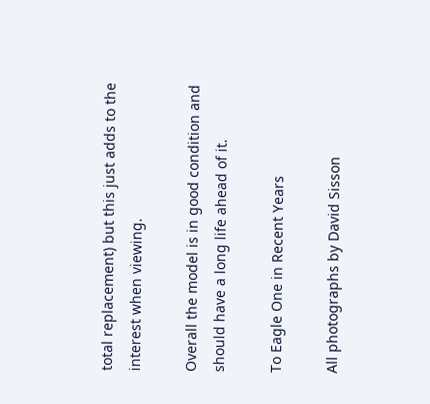total replacement) but this just adds to the interest when viewing.

Overall the model is in good condition and should have a long life ahead of it.

To Eagle One in Recent Years

All photographs by David Sisson